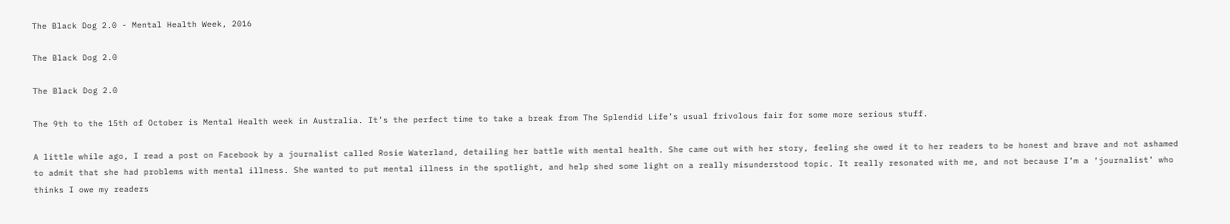The Black Dog 2.0 - Mental Health Week, 2016

The Black Dog 2.0

The Black Dog 2.0

The 9th to the 15th of October is Mental Health week in Australia. It’s the perfect time to take a break from The Splendid Life’s usual frivolous fair for some more serious stuff.

A little while ago, I read a post on Facebook by a journalist called Rosie Waterland, detailing her battle with mental health. She came out with her story, feeling she owed it to her readers to be honest and brave and not ashamed to admit that she had problems with mental illness. She wanted to put mental illness in the spotlight, and help shed some light on a really misunderstood topic. It really resonated with me, and not because I’m a ‘journalist’ who thinks I owe my readers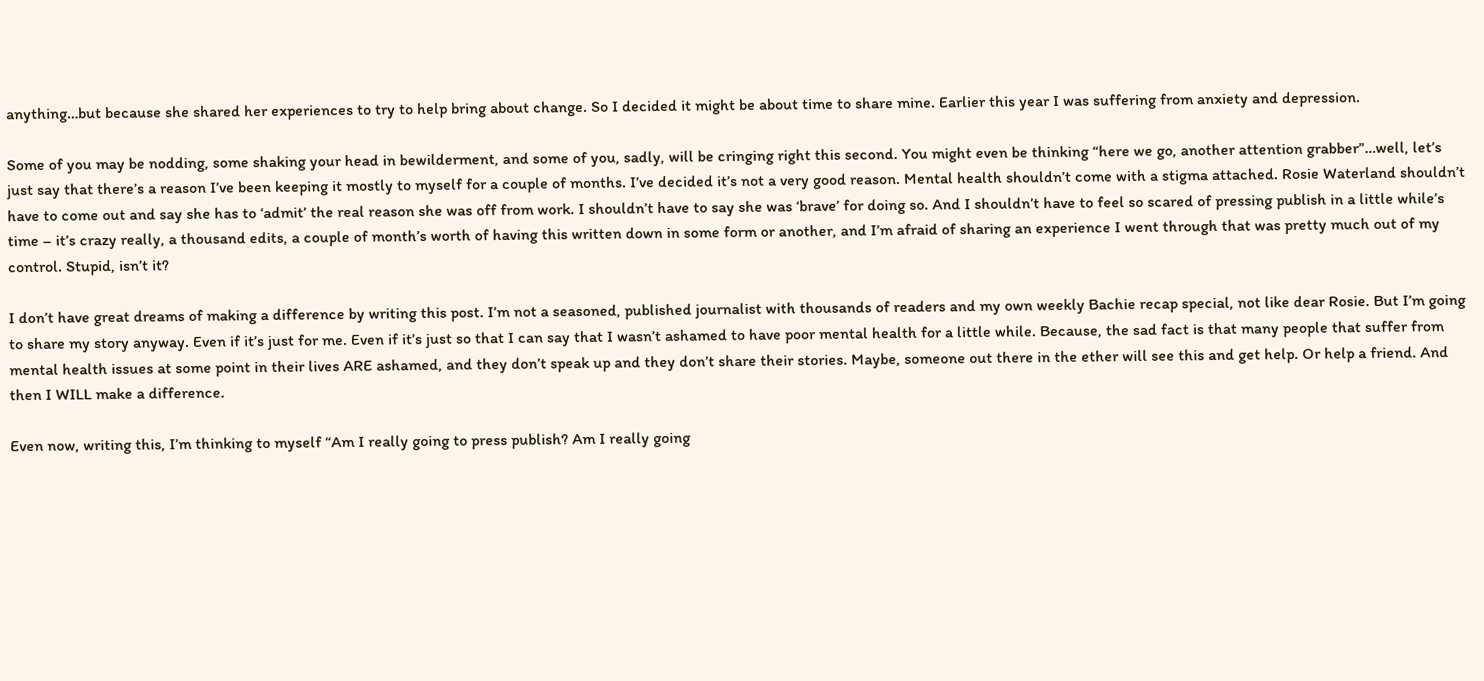anything…but because she shared her experiences to try to help bring about change. So I decided it might be about time to share mine. Earlier this year I was suffering from anxiety and depression.

Some of you may be nodding, some shaking your head in bewilderment, and some of you, sadly, will be cringing right this second. You might even be thinking “here we go, another attention grabber”…well, let’s just say that there’s a reason I’ve been keeping it mostly to myself for a couple of months. I’ve decided it’s not a very good reason. Mental health shouldn’t come with a stigma attached. Rosie Waterland shouldn’t have to come out and say she has to ‘admit’ the real reason she was off from work. I shouldn’t have to say she was ‘brave’ for doing so. And I shouldn’t have to feel so scared of pressing publish in a little while’s time – it’s crazy really, a thousand edits, a couple of month’s worth of having this written down in some form or another, and I’m afraid of sharing an experience I went through that was pretty much out of my control. Stupid, isn’t it?

I don’t have great dreams of making a difference by writing this post. I’m not a seasoned, published journalist with thousands of readers and my own weekly Bachie recap special, not like dear Rosie. But I’m going to share my story anyway. Even if it’s just for me. Even if it’s just so that I can say that I wasn’t ashamed to have poor mental health for a little while. Because, the sad fact is that many people that suffer from mental health issues at some point in their lives ARE ashamed, and they don’t speak up and they don’t share their stories. Maybe, someone out there in the ether will see this and get help. Or help a friend. And then I WILL make a difference.

Even now, writing this, I’m thinking to myself “Am I really going to press publish? Am I really going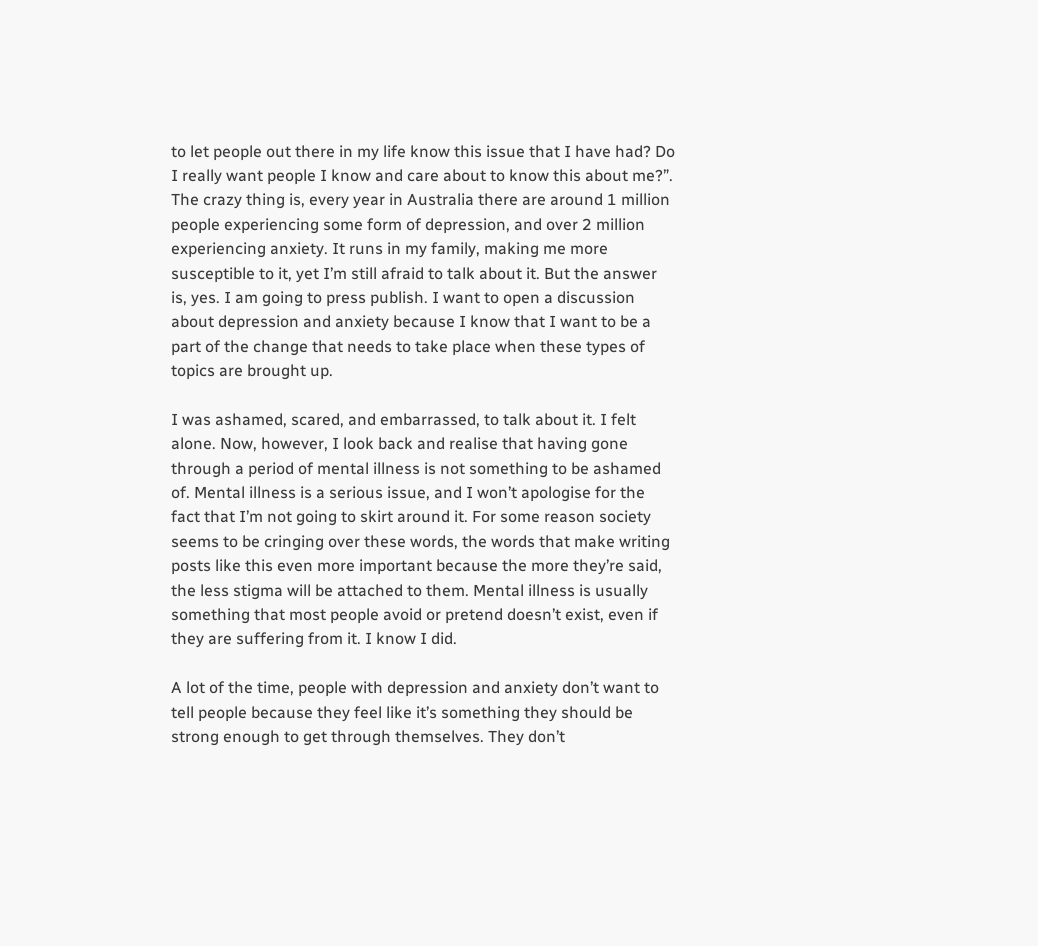to let people out there in my life know this issue that I have had? Do I really want people I know and care about to know this about me?”. The crazy thing is, every year in Australia there are around 1 million people experiencing some form of depression, and over 2 million experiencing anxiety. It runs in my family, making me more susceptible to it, yet I’m still afraid to talk about it. But the answer is, yes. I am going to press publish. I want to open a discussion about depression and anxiety because I know that I want to be a part of the change that needs to take place when these types of topics are brought up.

I was ashamed, scared, and embarrassed, to talk about it. I felt alone. Now, however, I look back and realise that having gone through a period of mental illness is not something to be ashamed of. Mental illness is a serious issue, and I won’t apologise for the fact that I’m not going to skirt around it. For some reason society seems to be cringing over these words, the words that make writing posts like this even more important because the more they’re said, the less stigma will be attached to them. Mental illness is usually something that most people avoid or pretend doesn’t exist, even if they are suffering from it. I know I did.

A lot of the time, people with depression and anxiety don’t want to tell people because they feel like it’s something they should be strong enough to get through themselves. They don’t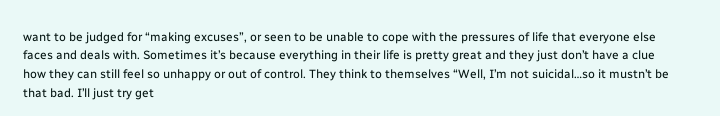want to be judged for “making excuses”, or seen to be unable to cope with the pressures of life that everyone else faces and deals with. Sometimes it’s because everything in their life is pretty great and they just don’t have a clue how they can still feel so unhappy or out of control. They think to themselves “Well, I’m not suicidal…so it mustn’t be that bad. I’ll just try get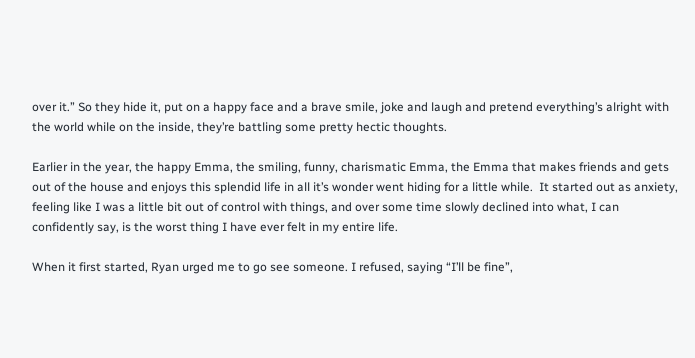over it.” So they hide it, put on a happy face and a brave smile, joke and laugh and pretend everything’s alright with the world while on the inside, they’re battling some pretty hectic thoughts.

Earlier in the year, the happy Emma, the smiling, funny, charismatic Emma, the Emma that makes friends and gets out of the house and enjoys this splendid life in all it’s wonder went hiding for a little while.  It started out as anxiety, feeling like I was a little bit out of control with things, and over some time slowly declined into what, I can confidently say, is the worst thing I have ever felt in my entire life.

When it first started, Ryan urged me to go see someone. I refused, saying “I’ll be fine”,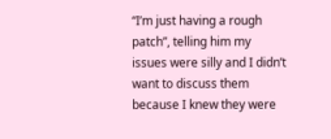“I’m just having a rough patch”, telling him my issues were silly and I didn’t want to discuss them because I knew they were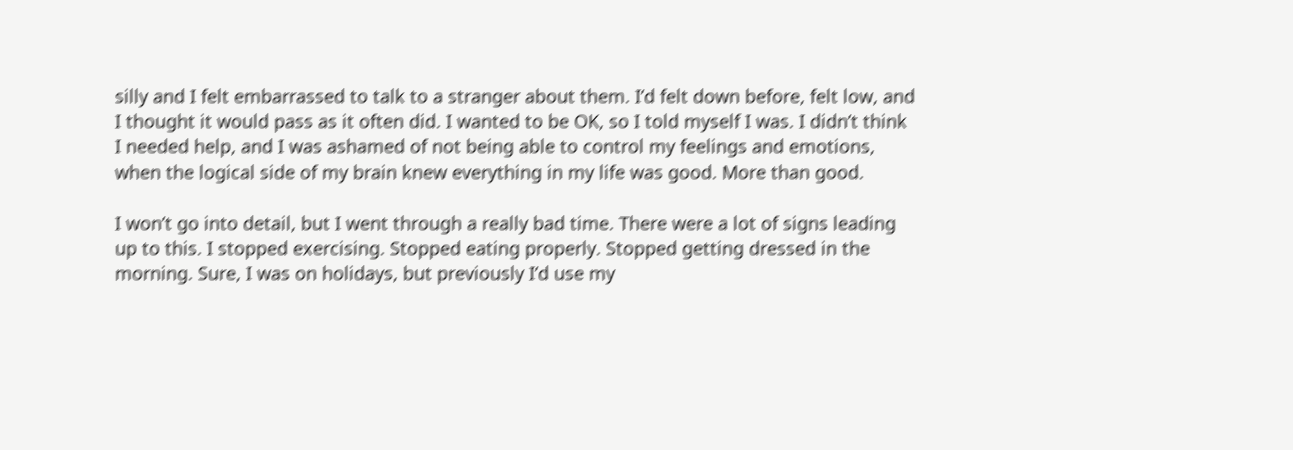silly and I felt embarrassed to talk to a stranger about them. I’d felt down before, felt low, and I thought it would pass as it often did. I wanted to be OK, so I told myself I was. I didn’t think I needed help, and I was ashamed of not being able to control my feelings and emotions, when the logical side of my brain knew everything in my life was good. More than good.

I won’t go into detail, but I went through a really bad time. There were a lot of signs leading up to this. I stopped exercising. Stopped eating properly. Stopped getting dressed in the morning. Sure, I was on holidays, but previously I’d use my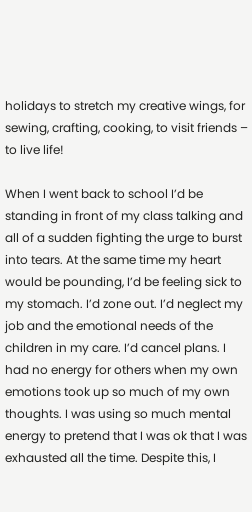holidays to stretch my creative wings, for sewing, crafting, cooking, to visit friends – to live life!

When I went back to school I’d be standing in front of my class talking and all of a sudden fighting the urge to burst into tears. At the same time my heart would be pounding, I’d be feeling sick to my stomach. I’d zone out. I’d neglect my job and the emotional needs of the children in my care. I’d cancel plans. I had no energy for others when my own emotions took up so much of my own thoughts. I was using so much mental energy to pretend that I was ok that I was exhausted all the time. Despite this, I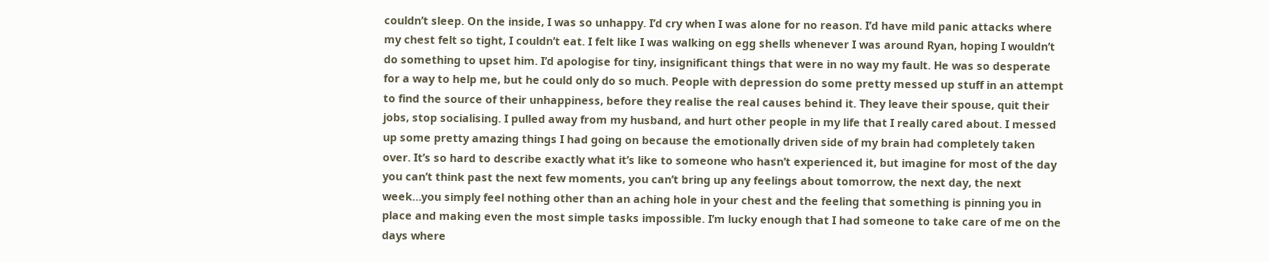couldn’t sleep. On the inside, I was so unhappy. I’d cry when I was alone for no reason. I’d have mild panic attacks where my chest felt so tight, I couldn’t eat. I felt like I was walking on egg shells whenever I was around Ryan, hoping I wouldn’t do something to upset him. I’d apologise for tiny, insignificant things that were in no way my fault. He was so desperate for a way to help me, but he could only do so much. People with depression do some pretty messed up stuff in an attempt to find the source of their unhappiness, before they realise the real causes behind it. They leave their spouse, quit their jobs, stop socialising. I pulled away from my husband, and hurt other people in my life that I really cared about. I messed up some pretty amazing things I had going on because the emotionally driven side of my brain had completely taken over. It’s so hard to describe exactly what it’s like to someone who hasn’t experienced it, but imagine for most of the day you can’t think past the next few moments, you can’t bring up any feelings about tomorrow, the next day, the next week…you simply feel nothing other than an aching hole in your chest and the feeling that something is pinning you in place and making even the most simple tasks impossible. I’m lucky enough that I had someone to take care of me on the days where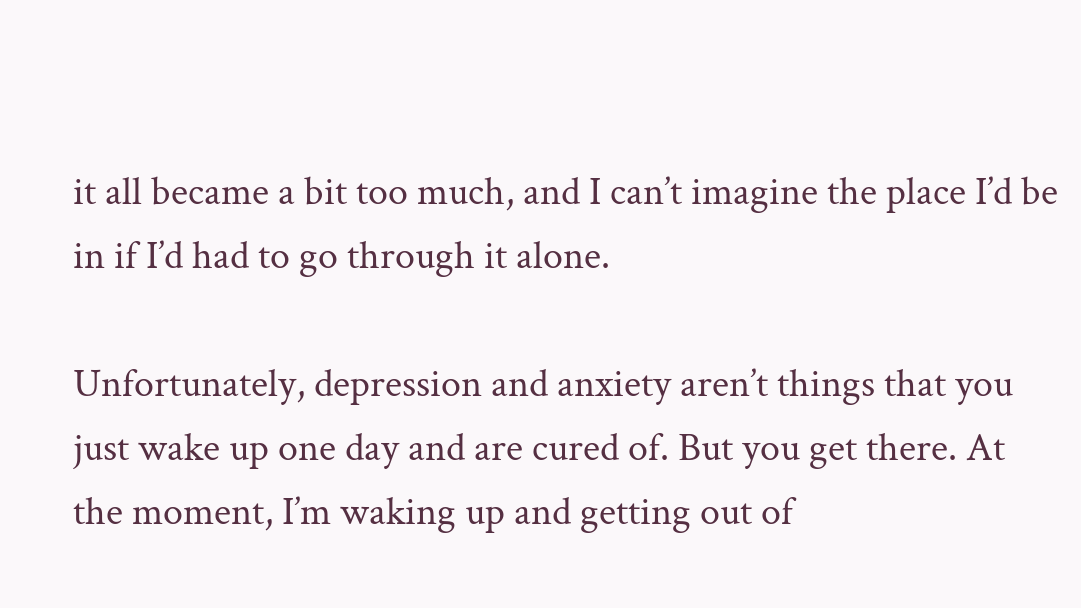it all became a bit too much, and I can’t imagine the place I’d be in if I’d had to go through it alone.

Unfortunately, depression and anxiety aren’t things that you just wake up one day and are cured of. But you get there. At the moment, I’m waking up and getting out of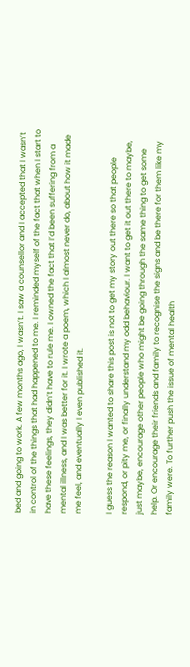bed and going to work. A few months ago, I wasn’t. I saw a counsellor and I accepted that I wasn’t in control of the things that had happened to me. I reminded myself of the fact that when I start to have these feelings, they didn’t have to rule me. I owned the fact that I’d been suffering from a mental illness, and I was better for it. I wrote a poem, which I almost never do, about how it made me feel, and eventually I even published it.

I guess the reason I wanted to share this post is not to get my story out there so that people respond, or pity me, or finally understand my odd behaviour. I want to get it out there to maybe, just maybe, encourage other people who might be going through the same thing to get some help. Or encourage their friends and family to recognise the signs and be there for them like my family were. To further push the issue of mental health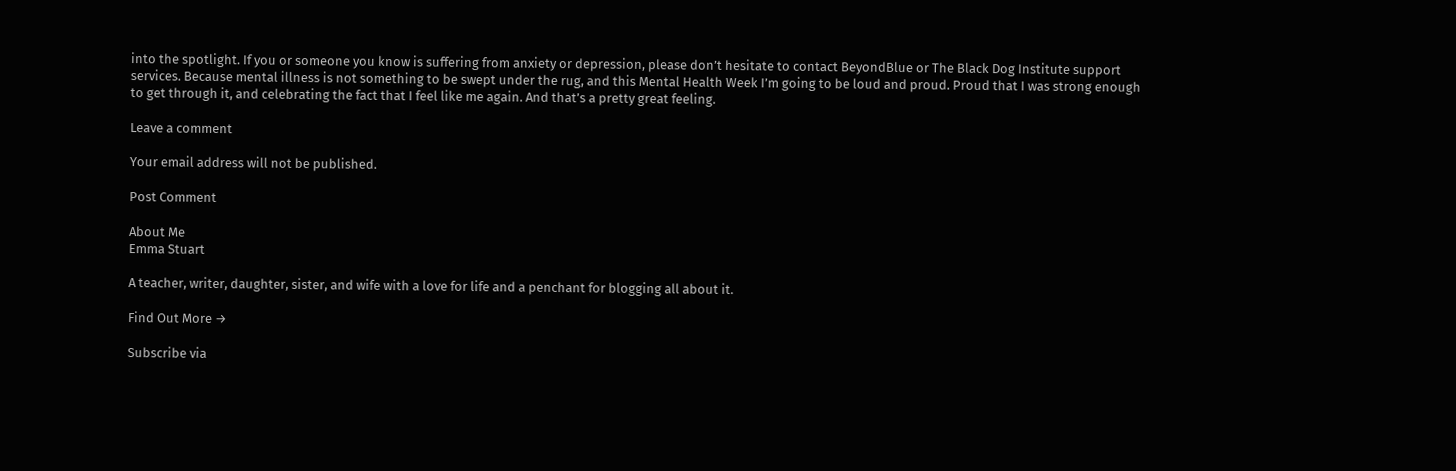into the spotlight. If you or someone you know is suffering from anxiety or depression, please don’t hesitate to contact BeyondBlue or The Black Dog Institute support services. Because mental illness is not something to be swept under the rug, and this Mental Health Week I’m going to be loud and proud. Proud that I was strong enough to get through it, and celebrating the fact that I feel like me again. And that’s a pretty great feeling.

Leave a comment

Your email address will not be published.

Post Comment

About Me
Emma Stuart

A teacher, writer, daughter, sister, and wife with a love for life and a penchant for blogging all about it.

Find Out More →

Subscribe via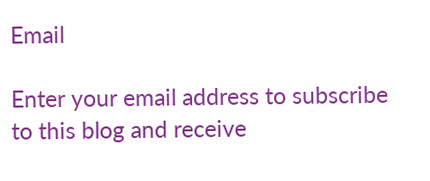Email

Enter your email address to subscribe to this blog and receive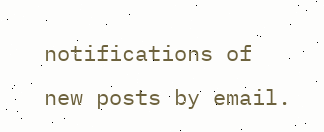notifications of new posts by email.